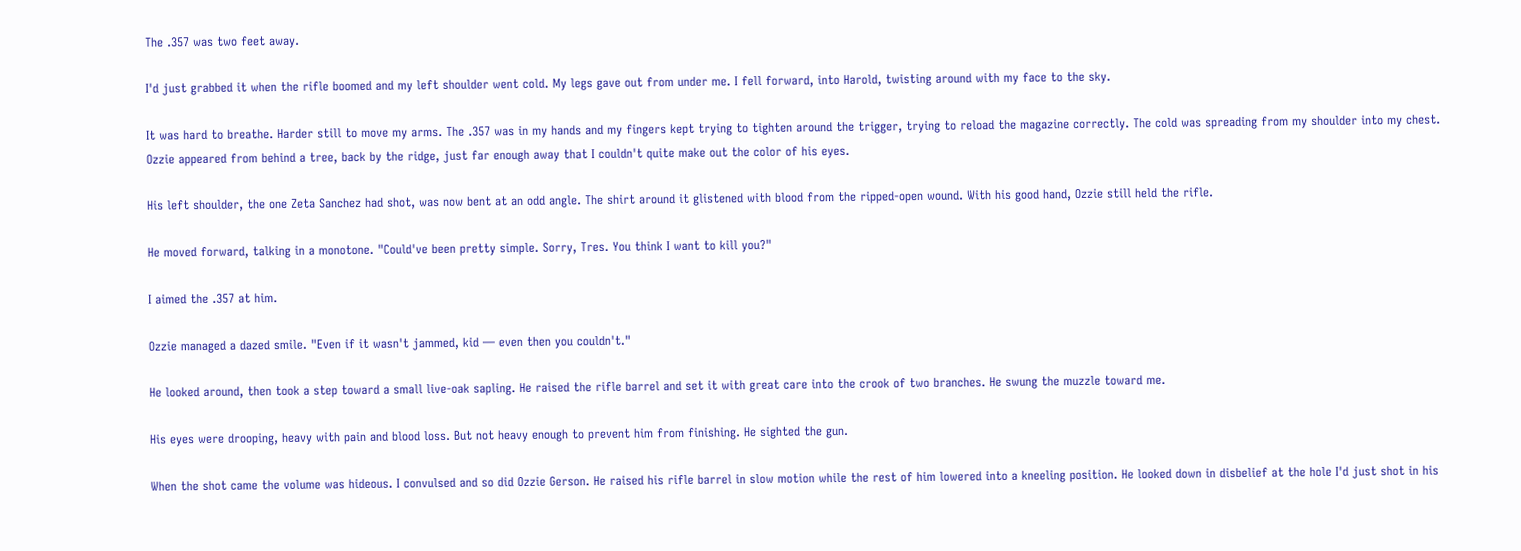The .357 was two feet away.

I'd just grabbed it when the rifle boomed and my left shoulder went cold. My legs gave out from under me. I fell forward, into Harold, twisting around with my face to the sky.

It was hard to breathe. Harder still to move my arms. The .357 was in my hands and my fingers kept trying to tighten around the trigger, trying to reload the magazine correctly. The cold was spreading from my shoulder into my chest. Ozzie appeared from behind a tree, back by the ridge, just far enough away that I couldn't quite make out the color of his eyes.

His left shoulder, the one Zeta Sanchez had shot, was now bent at an odd angle. The shirt around it glistened with blood from the ripped-open wound. With his good hand, Ozzie still held the rifle.

He moved forward, talking in a monotone. "Could've been pretty simple. Sorry, Tres. You think I want to kill you?"

I aimed the .357 at him.

Ozzie managed a dazed smile. "Even if it wasn't jammed, kid — even then you couldn't."

He looked around, then took a step toward a small live-oak sapling. He raised the rifle barrel and set it with great care into the crook of two branches. He swung the muzzle toward me.

His eyes were drooping, heavy with pain and blood loss. But not heavy enough to prevent him from finishing. He sighted the gun.

When the shot came the volume was hideous. I convulsed and so did Ozzie Gerson. He raised his rifle barrel in slow motion while the rest of him lowered into a kneeling position. He looked down in disbelief at the hole I'd just shot in his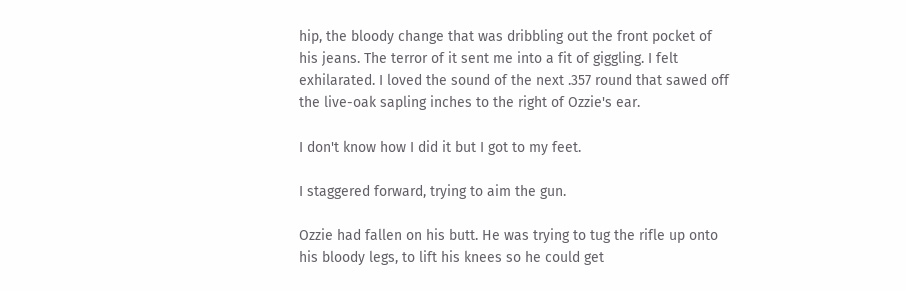hip, the bloody change that was dribbling out the front pocket of his jeans. The terror of it sent me into a fit of giggling. I felt exhilarated. I loved the sound of the next .357 round that sawed off the live-oak sapling inches to the right of Ozzie's ear.

I don't know how I did it but I got to my feet.

I staggered forward, trying to aim the gun.

Ozzie had fallen on his butt. He was trying to tug the rifle up onto his bloody legs, to lift his knees so he could get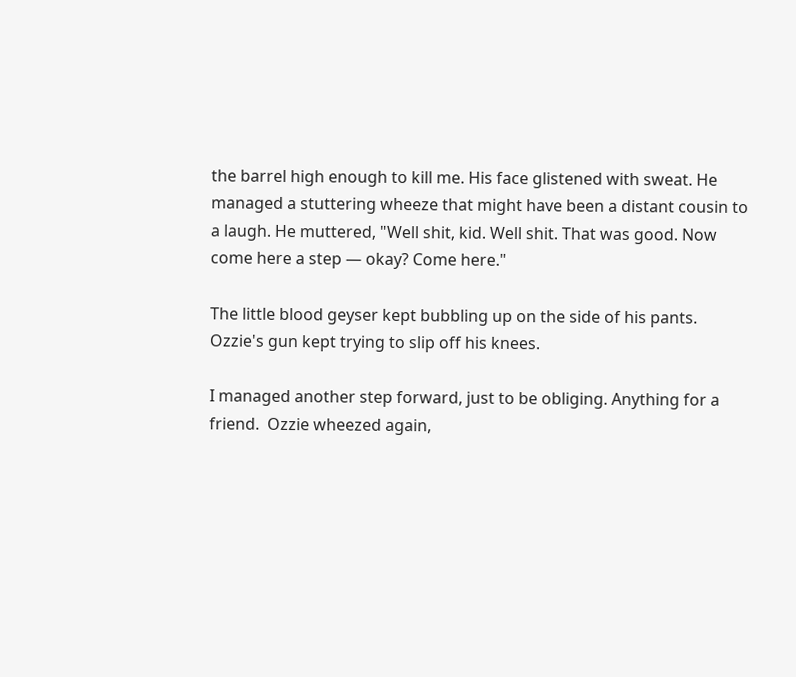the barrel high enough to kill me. His face glistened with sweat. He managed a stuttering wheeze that might have been a distant cousin to a laugh. He muttered, "Well shit, kid. Well shit. That was good. Now come here a step — okay? Come here."

The little blood geyser kept bubbling up on the side of his pants. Ozzie's gun kept trying to slip off his knees.

I managed another step forward, just to be obliging. Anything for a friend.  Ozzie wheezed again,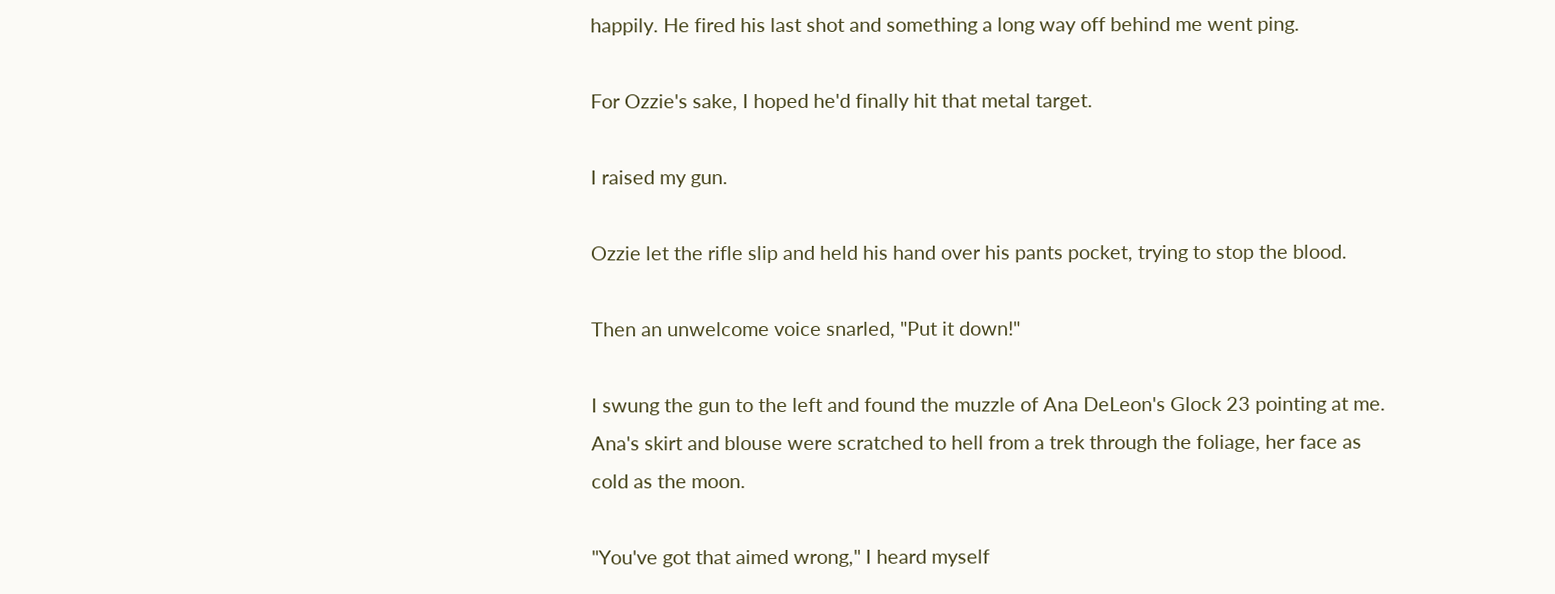happily. He fired his last shot and something a long way off behind me went ping.

For Ozzie's sake, I hoped he'd finally hit that metal target.

I raised my gun.

Ozzie let the rifle slip and held his hand over his pants pocket, trying to stop the blood.

Then an unwelcome voice snarled, "Put it down!"

I swung the gun to the left and found the muzzle of Ana DeLeon's Glock 23 pointing at me. Ana's skirt and blouse were scratched to hell from a trek through the foliage, her face as cold as the moon.

"You've got that aimed wrong," I heard myself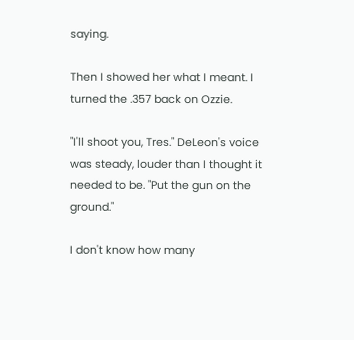saying.

Then I showed her what I meant. I turned the .357 back on Ozzie.

"I'll shoot you, Tres." DeLeon's voice was steady, louder than I thought it needed to be. "Put the gun on the ground."

I don't know how many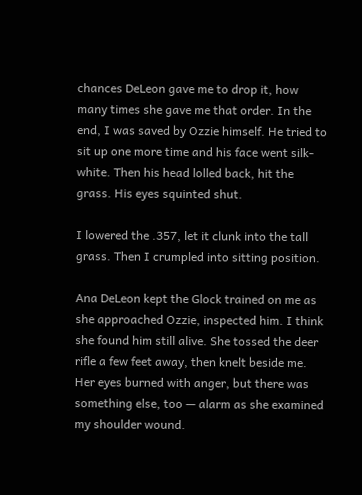chances DeLeon gave me to drop it, how many times she gave me that order. In the end, I was saved by Ozzie himself. He tried to sit up one more time and his face went silk-white. Then his head lolled back, hit the grass. His eyes squinted shut.

I lowered the .357, let it clunk into the tall grass. Then I crumpled into sitting position.

Ana DeLeon kept the Glock trained on me as she approached Ozzie, inspected him. I think she found him still alive. She tossed the deer rifle a few feet away, then knelt beside me. Her eyes burned with anger, but there was something else, too — alarm as she examined my shoulder wound.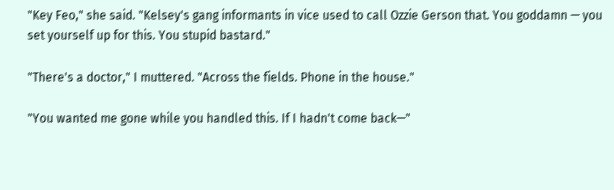"Key Feo," she said. "Kelsey's gang informants in vice used to call Ozzie Gerson that. You goddamn — you set yourself up for this. You stupid bastard."

"There's a doctor," I muttered. "Across the fields. Phone in the house."

"You wanted me gone while you handled this. If I hadn't come back—"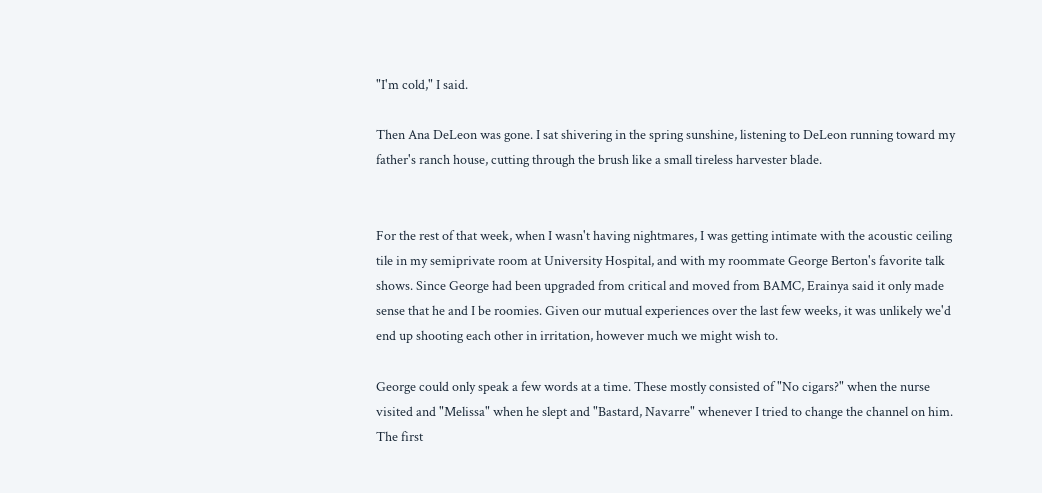"I'm cold," I said.

Then Ana DeLeon was gone. I sat shivering in the spring sunshine, listening to DeLeon running toward my father's ranch house, cutting through the brush like a small tireless harvester blade.


For the rest of that week, when I wasn't having nightmares, I was getting intimate with the acoustic ceiling tile in my semiprivate room at University Hospital, and with my roommate George Berton's favorite talk shows. Since George had been upgraded from critical and moved from BAMC, Erainya said it only made sense that he and I be roomies. Given our mutual experiences over the last few weeks, it was unlikely we'd end up shooting each other in irritation, however much we might wish to.

George could only speak a few words at a time. These mostly consisted of "No cigars?" when the nurse visited and "Melissa" when he slept and "Bastard, Navarre" whenever I tried to change the channel on him. The first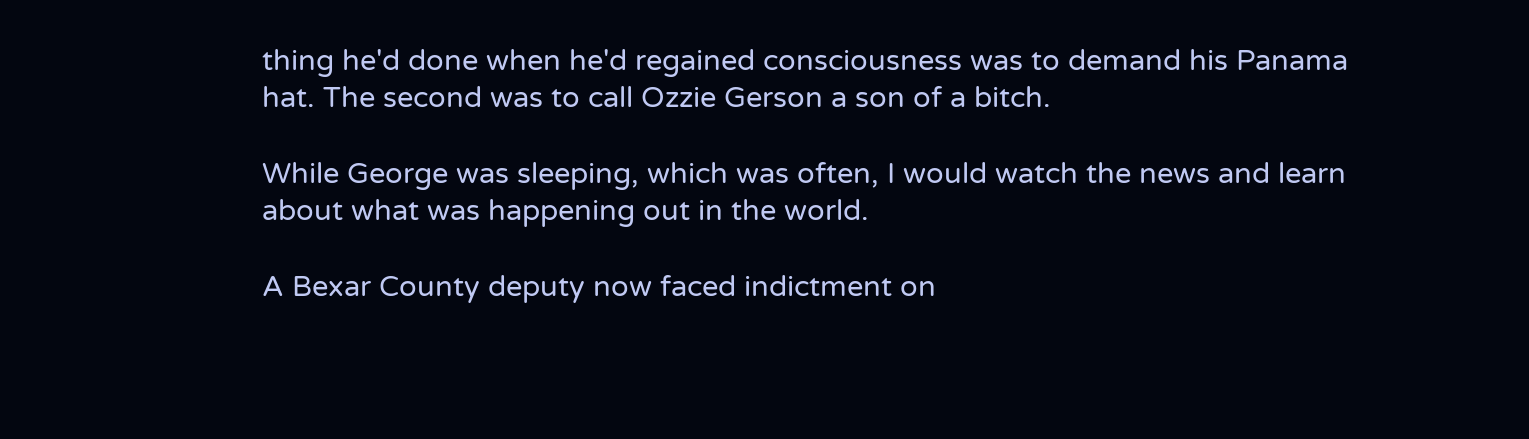thing he'd done when he'd regained consciousness was to demand his Panama hat. The second was to call Ozzie Gerson a son of a bitch.

While George was sleeping, which was often, I would watch the news and learn about what was happening out in the world.

A Bexar County deputy now faced indictment on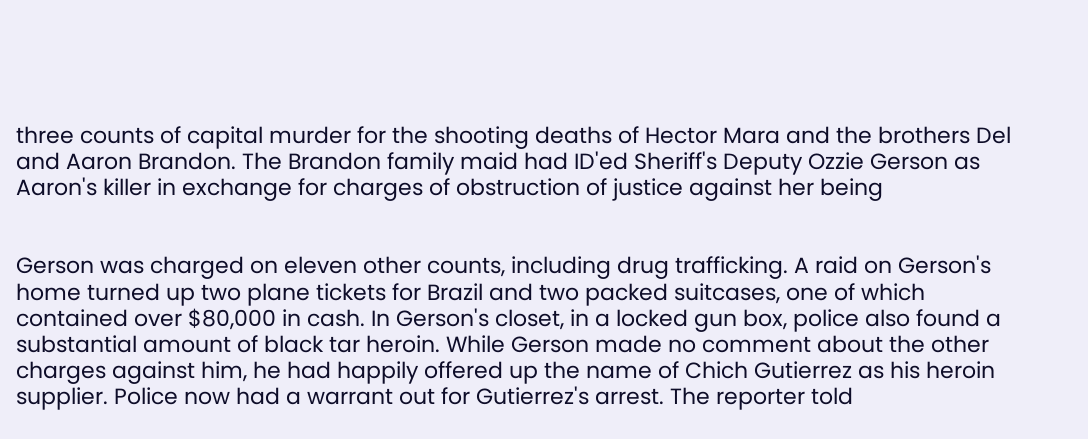three counts of capital murder for the shooting deaths of Hector Mara and the brothers Del and Aaron Brandon. The Brandon family maid had ID'ed Sheriff's Deputy Ozzie Gerson as Aaron's killer in exchange for charges of obstruction of justice against her being


Gerson was charged on eleven other counts, including drug trafficking. A raid on Gerson's home turned up two plane tickets for Brazil and two packed suitcases, one of which contained over $80,000 in cash. In Gerson's closet, in a locked gun box, police also found a substantial amount of black tar heroin. While Gerson made no comment about the other charges against him, he had happily offered up the name of Chich Gutierrez as his heroin supplier. Police now had a warrant out for Gutierrez's arrest. The reporter told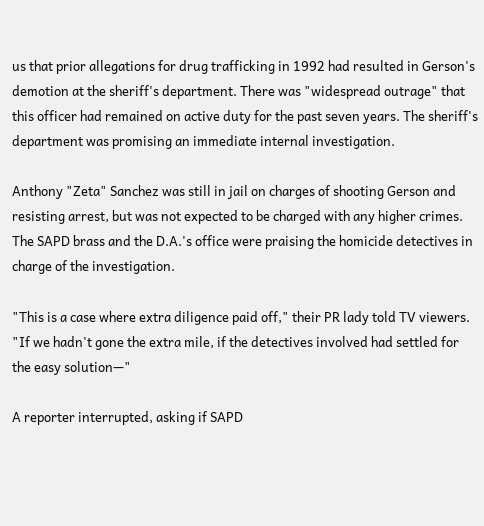us that prior allegations for drug trafficking in 1992 had resulted in Gerson's demotion at the sheriff's department. There was "widespread outrage" that this officer had remained on active duty for the past seven years. The sheriff's department was promising an immediate internal investigation.

Anthony "Zeta" Sanchez was still in jail on charges of shooting Gerson and resisting arrest, but was not expected to be charged with any higher crimes. The SAPD brass and the D.A.'s office were praising the homicide detectives in charge of the investigation.

"This is a case where extra diligence paid off," their PR lady told TV viewers. "If we hadn't gone the extra mile, if the detectives involved had settled for the easy solution—"

A reporter interrupted, asking if SAPD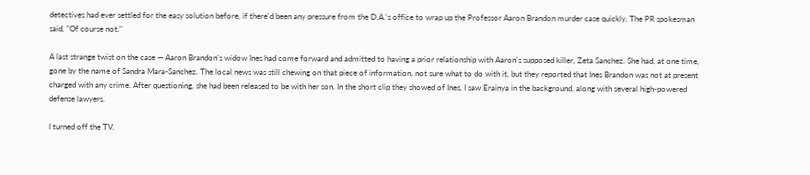detectives had ever settled for the easy solution before, if there'd been any pressure from the D.A.'s office to wrap up the Professor Aaron Brandon murder case quickly. The PR spokesman said, "Of course not."

A last strange twist on the case — Aaron Brandon's widow Ines had come forward and admitted to having a prior relationship with Aaron's supposed killer, Zeta Sanchez. She had, at one time, gone by the name of Sandra Mara-Sanchez. The local news was still chewing on that piece of information, not sure what to do with it, but they reported that Ines Brandon was not at present charged with any crime. After questioning, she had been released to be with her son. In the short clip they showed of Ines, I saw Erainya in the background, along with several high-powered defense lawyers.

I turned off the TV.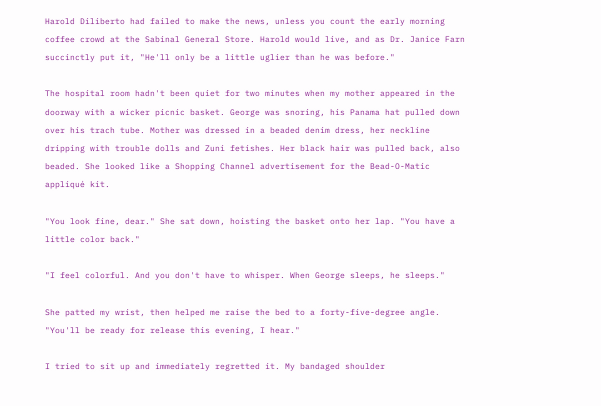Harold Diliberto had failed to make the news, unless you count the early morning coffee crowd at the Sabinal General Store. Harold would live, and as Dr. Janice Farn succinctly put it, "He'll only be a little uglier than he was before."

The hospital room hadn't been quiet for two minutes when my mother appeared in the doorway with a wicker picnic basket. George was snoring, his Panama hat pulled down over his trach tube. Mother was dressed in a beaded denim dress, her neckline dripping with trouble dolls and Zuni fetishes. Her black hair was pulled back, also beaded. She looked like a Shopping Channel advertisement for the Bead-O-Matic appliqué kit.

"You look fine, dear." She sat down, hoisting the basket onto her lap. "You have a little color back."

"I feel colorful. And you don't have to whisper. When George sleeps, he sleeps."

She patted my wrist, then helped me raise the bed to a forty-five-degree angle. "You'll be ready for release this evening, I hear."

I tried to sit up and immediately regretted it. My bandaged shoulder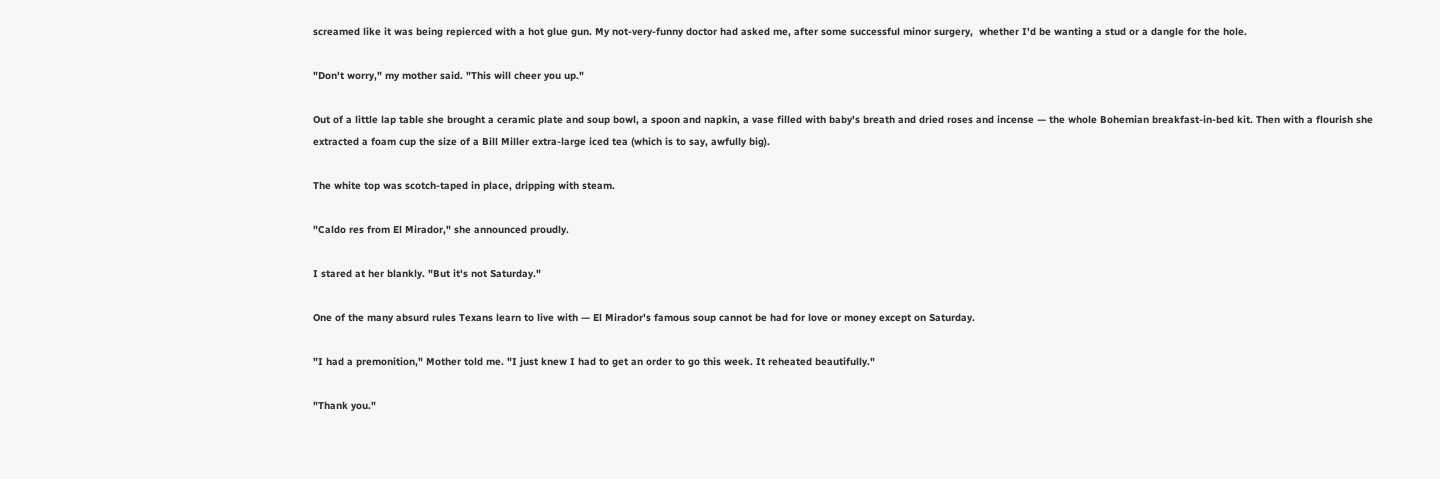screamed like it was being repierced with a hot glue gun. My not-very-funny doctor had asked me, after some successful minor surgery,  whether I'd be wanting a stud or a dangle for the hole.

"Don't worry," my mother said. "This will cheer you up."

Out of a little lap table she brought a ceramic plate and soup bowl, a spoon and napkin, a vase filled with baby's breath and dried roses and incense — the whole Bohemian breakfast-in-bed kit. Then with a flourish she extracted a foam cup the size of a Bill Miller extra-large iced tea (which is to say, awfully big).

The white top was scotch-taped in place, dripping with steam.

"Caldo res from El Mirador," she announced proudly.

I stared at her blankly. "But it's not Saturday."

One of the many absurd rules Texans learn to live with — El Mirador's famous soup cannot be had for love or money except on Saturday.

"I had a premonition," Mother told me. "I just knew I had to get an order to go this week. It reheated beautifully."

"Thank you."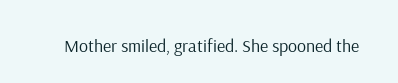Mother smiled, gratified. She spooned the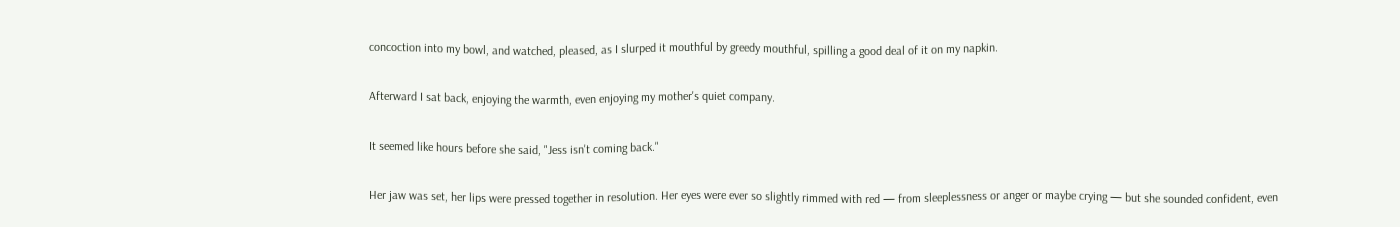concoction into my bowl, and watched, pleased, as I slurped it mouthful by greedy mouthful, spilling a good deal of it on my napkin.

Afterward I sat back, enjoying the warmth, even enjoying my mother's quiet company.

It seemed like hours before she said, "Jess isn't coming back."

Her jaw was set, her lips were pressed together in resolution. Her eyes were ever so slightly rimmed with red — from sleeplessness or anger or maybe crying — but she sounded confident, even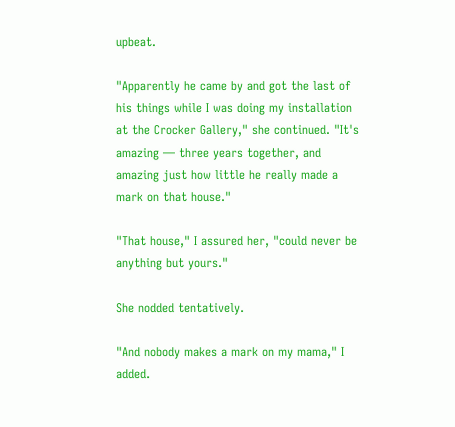upbeat.

"Apparently he came by and got the last of his things while I was doing my installation at the Crocker Gallery," she continued. "It's amazing — three years together, and amazing just how little he really made a mark on that house."

"That house," I assured her, "could never be anything but yours."

She nodded tentatively.

"And nobody makes a mark on my mama," I added.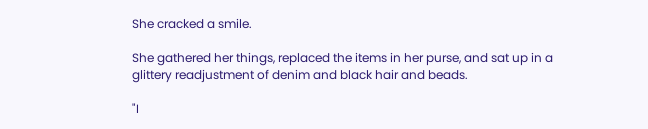She cracked a smile.

She gathered her things, replaced the items in her purse, and sat up in a glittery readjustment of denim and black hair and beads.

"I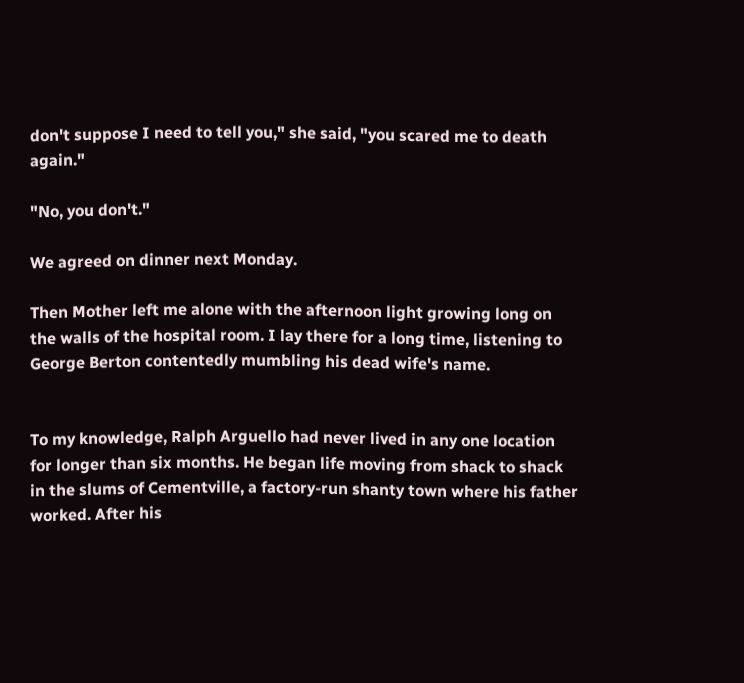don't suppose I need to tell you," she said, "you scared me to death again."

"No, you don't."

We agreed on dinner next Monday.

Then Mother left me alone with the afternoon light growing long on the walls of the hospital room. I lay there for a long time, listening to George Berton contentedly mumbling his dead wife's name.


To my knowledge, Ralph Arguello had never lived in any one location for longer than six months. He began life moving from shack to shack in the slums of Cementville, a factory-run shanty town where his father worked. After his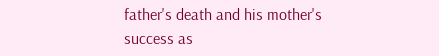father's death and his mother's success as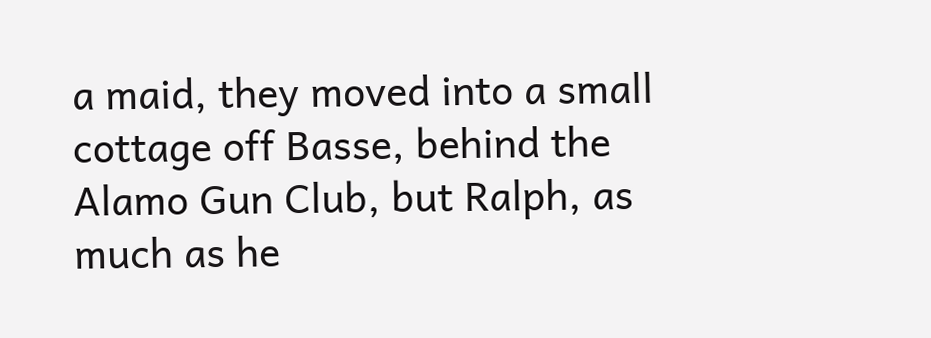a maid, they moved into a small cottage off Basse, behind the Alamo Gun Club, but Ralph, as much as he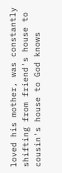loved his mother, was constantly shifting from friend's house to cousin's house to God knows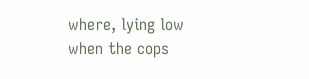where, lying low when the cops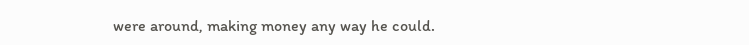were around, making money any way he could.